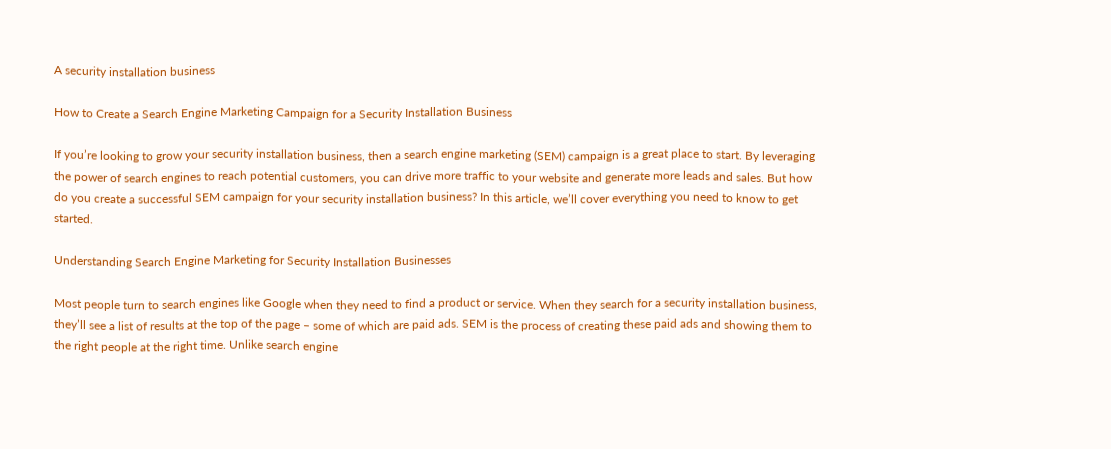A security installation business

How to Create a Search Engine Marketing Campaign for a Security Installation Business

If you’re looking to grow your security installation business, then a search engine marketing (SEM) campaign is a great place to start. By leveraging the power of search engines to reach potential customers, you can drive more traffic to your website and generate more leads and sales. But how do you create a successful SEM campaign for your security installation business? In this article, we’ll cover everything you need to know to get started.

Understanding Search Engine Marketing for Security Installation Businesses

Most people turn to search engines like Google when they need to find a product or service. When they search for a security installation business, they’ll see a list of results at the top of the page – some of which are paid ads. SEM is the process of creating these paid ads and showing them to the right people at the right time. Unlike search engine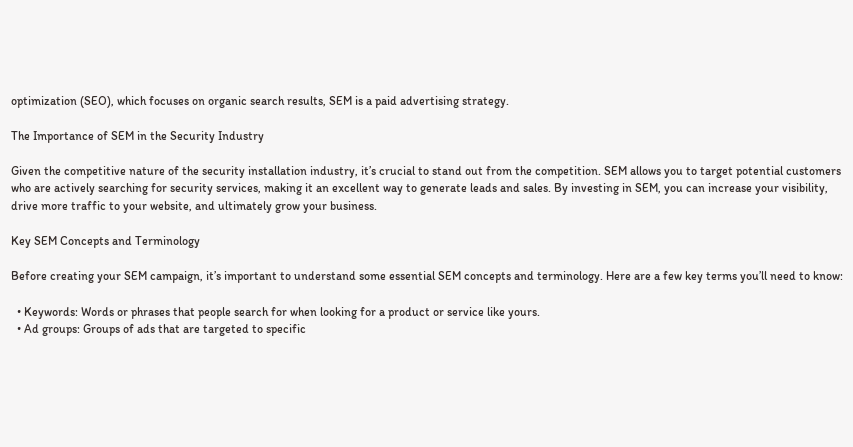optimization (SEO), which focuses on organic search results, SEM is a paid advertising strategy.

The Importance of SEM in the Security Industry

Given the competitive nature of the security installation industry, it’s crucial to stand out from the competition. SEM allows you to target potential customers who are actively searching for security services, making it an excellent way to generate leads and sales. By investing in SEM, you can increase your visibility, drive more traffic to your website, and ultimately grow your business.

Key SEM Concepts and Terminology

Before creating your SEM campaign, it’s important to understand some essential SEM concepts and terminology. Here are a few key terms you’ll need to know:

  • Keywords: Words or phrases that people search for when looking for a product or service like yours.
  • Ad groups: Groups of ads that are targeted to specific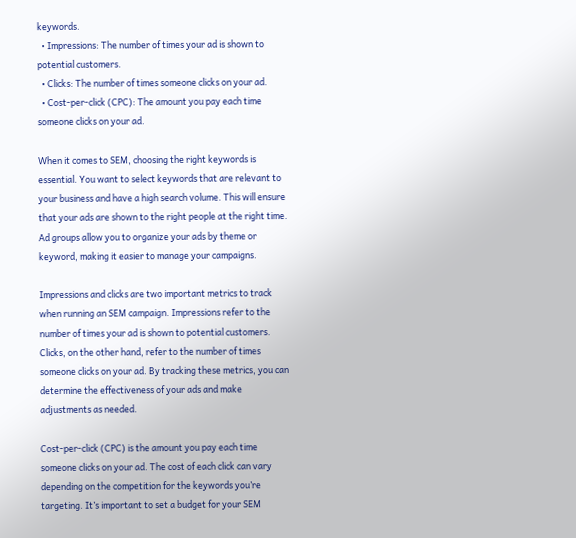keywords.
  • Impressions: The number of times your ad is shown to potential customers.
  • Clicks: The number of times someone clicks on your ad.
  • Cost-per-click (CPC): The amount you pay each time someone clicks on your ad.

When it comes to SEM, choosing the right keywords is essential. You want to select keywords that are relevant to your business and have a high search volume. This will ensure that your ads are shown to the right people at the right time. Ad groups allow you to organize your ads by theme or keyword, making it easier to manage your campaigns.

Impressions and clicks are two important metrics to track when running an SEM campaign. Impressions refer to the number of times your ad is shown to potential customers. Clicks, on the other hand, refer to the number of times someone clicks on your ad. By tracking these metrics, you can determine the effectiveness of your ads and make adjustments as needed.

Cost-per-click (CPC) is the amount you pay each time someone clicks on your ad. The cost of each click can vary depending on the competition for the keywords you’re targeting. It’s important to set a budget for your SEM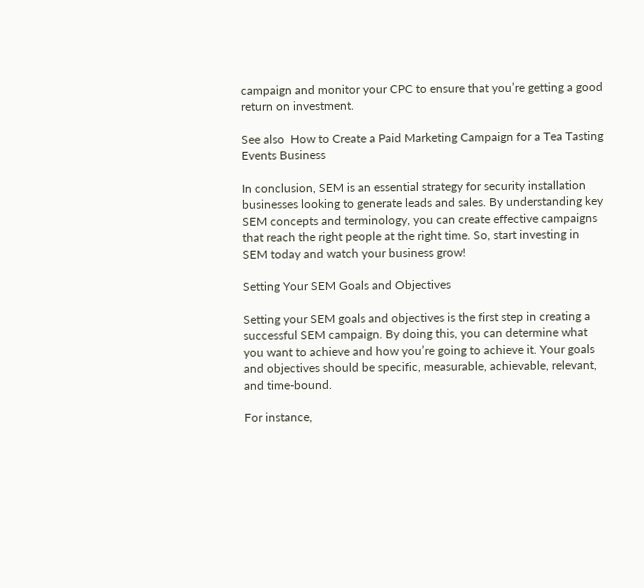campaign and monitor your CPC to ensure that you’re getting a good return on investment.

See also  How to Create a Paid Marketing Campaign for a Tea Tasting Events Business

In conclusion, SEM is an essential strategy for security installation businesses looking to generate leads and sales. By understanding key SEM concepts and terminology, you can create effective campaigns that reach the right people at the right time. So, start investing in SEM today and watch your business grow!

Setting Your SEM Goals and Objectives

Setting your SEM goals and objectives is the first step in creating a successful SEM campaign. By doing this, you can determine what you want to achieve and how you’re going to achieve it. Your goals and objectives should be specific, measurable, achievable, relevant, and time-bound.

For instance,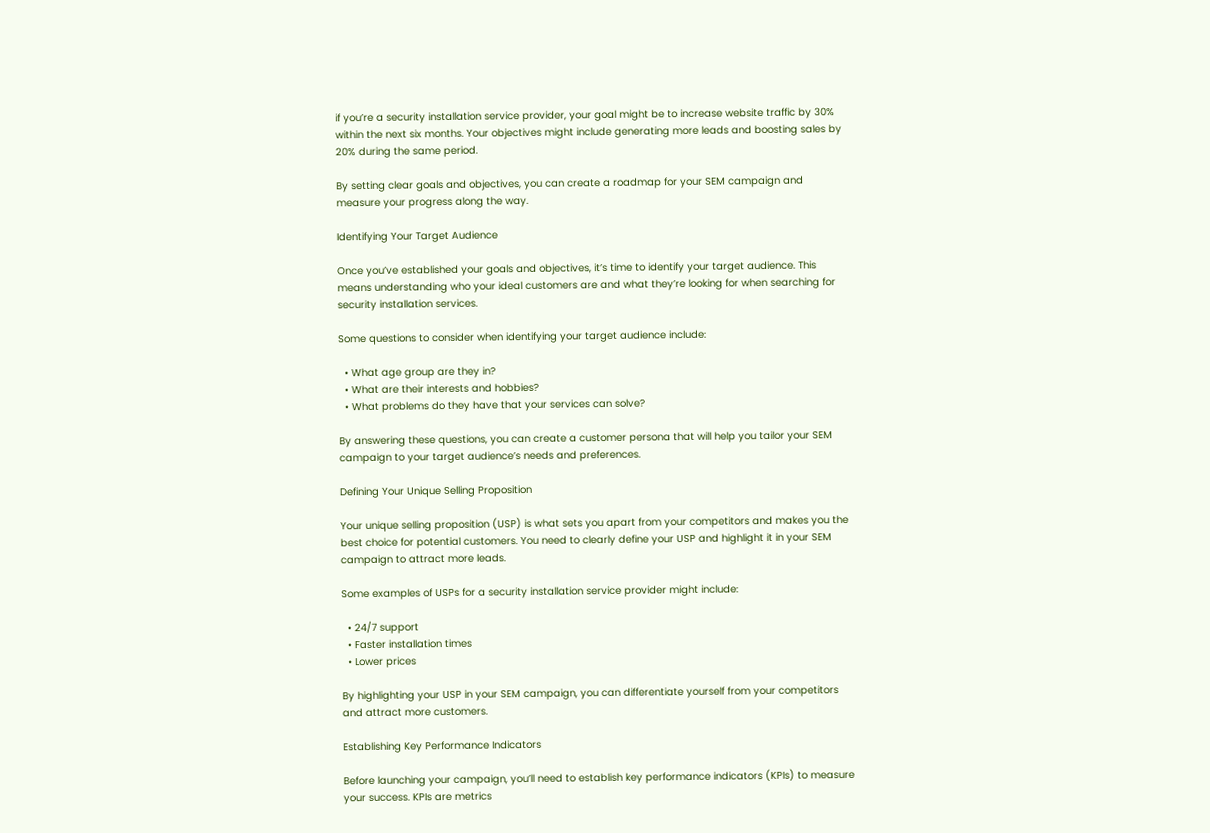if you’re a security installation service provider, your goal might be to increase website traffic by 30% within the next six months. Your objectives might include generating more leads and boosting sales by 20% during the same period.

By setting clear goals and objectives, you can create a roadmap for your SEM campaign and measure your progress along the way.

Identifying Your Target Audience

Once you’ve established your goals and objectives, it’s time to identify your target audience. This means understanding who your ideal customers are and what they’re looking for when searching for security installation services.

Some questions to consider when identifying your target audience include:

  • What age group are they in?
  • What are their interests and hobbies?
  • What problems do they have that your services can solve?

By answering these questions, you can create a customer persona that will help you tailor your SEM campaign to your target audience’s needs and preferences.

Defining Your Unique Selling Proposition

Your unique selling proposition (USP) is what sets you apart from your competitors and makes you the best choice for potential customers. You need to clearly define your USP and highlight it in your SEM campaign to attract more leads.

Some examples of USPs for a security installation service provider might include:

  • 24/7 support
  • Faster installation times
  • Lower prices

By highlighting your USP in your SEM campaign, you can differentiate yourself from your competitors and attract more customers.

Establishing Key Performance Indicators

Before launching your campaign, you’ll need to establish key performance indicators (KPIs) to measure your success. KPIs are metrics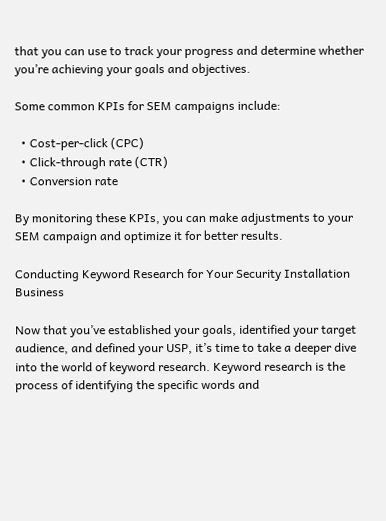that you can use to track your progress and determine whether you’re achieving your goals and objectives.

Some common KPIs for SEM campaigns include:

  • Cost-per-click (CPC)
  • Click-through rate (CTR)
  • Conversion rate

By monitoring these KPIs, you can make adjustments to your SEM campaign and optimize it for better results.

Conducting Keyword Research for Your Security Installation Business

Now that you’ve established your goals, identified your target audience, and defined your USP, it’s time to take a deeper dive into the world of keyword research. Keyword research is the process of identifying the specific words and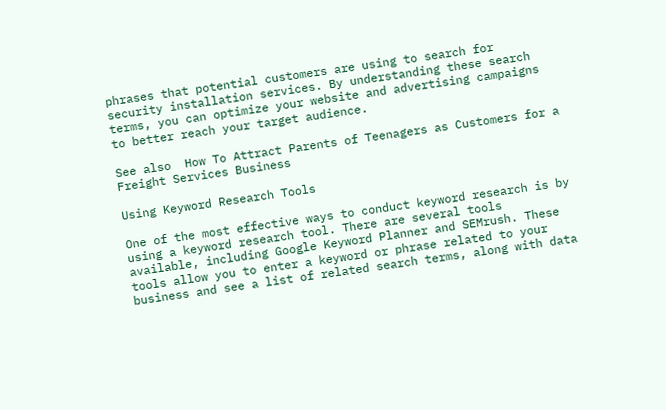phrases that potential customers are using to search for security installation services. By understanding these search terms, you can optimize your website and advertising campaigns to better reach your target audience.

See also  How To Attract Parents of Teenagers as Customers for a Freight Services Business

Using Keyword Research Tools

One of the most effective ways to conduct keyword research is by using a keyword research tool. There are several tools available, including Google Keyword Planner and SEMrush. These tools allow you to enter a keyword or phrase related to your business and see a list of related search terms, along with data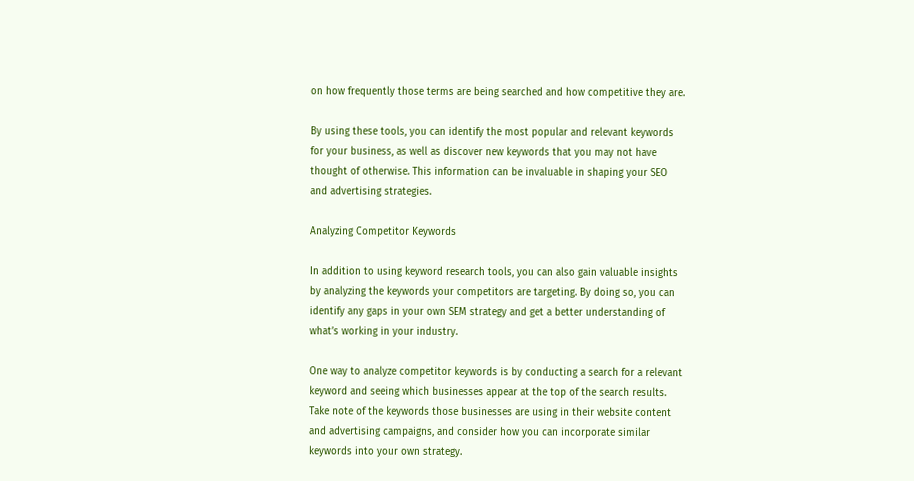on how frequently those terms are being searched and how competitive they are.

By using these tools, you can identify the most popular and relevant keywords for your business, as well as discover new keywords that you may not have thought of otherwise. This information can be invaluable in shaping your SEO and advertising strategies.

Analyzing Competitor Keywords

In addition to using keyword research tools, you can also gain valuable insights by analyzing the keywords your competitors are targeting. By doing so, you can identify any gaps in your own SEM strategy and get a better understanding of what’s working in your industry.

One way to analyze competitor keywords is by conducting a search for a relevant keyword and seeing which businesses appear at the top of the search results. Take note of the keywords those businesses are using in their website content and advertising campaigns, and consider how you can incorporate similar keywords into your own strategy.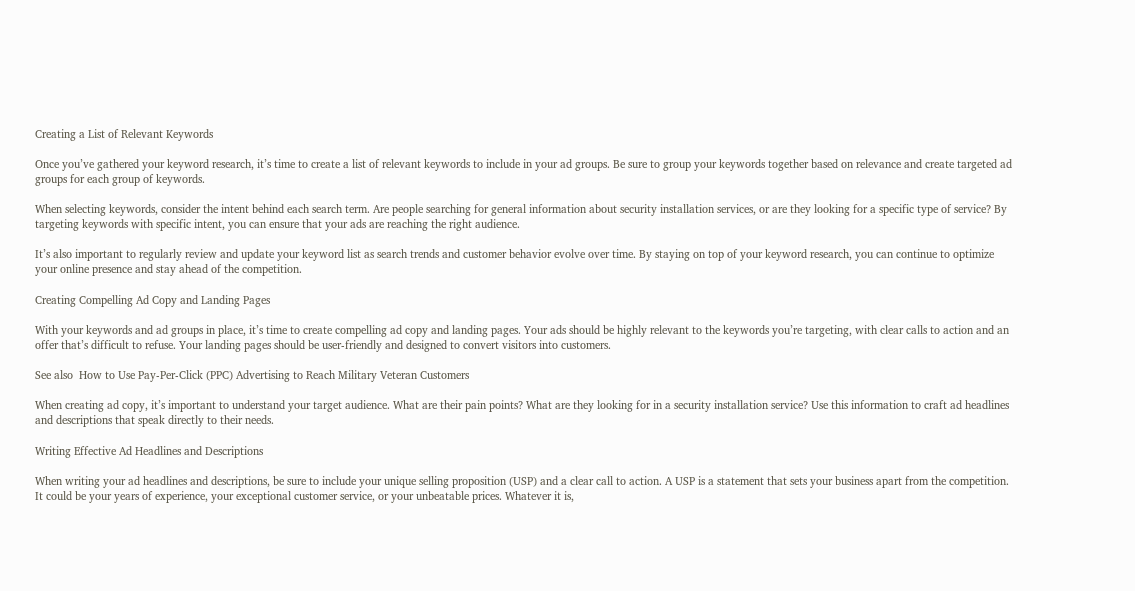Creating a List of Relevant Keywords

Once you’ve gathered your keyword research, it’s time to create a list of relevant keywords to include in your ad groups. Be sure to group your keywords together based on relevance and create targeted ad groups for each group of keywords.

When selecting keywords, consider the intent behind each search term. Are people searching for general information about security installation services, or are they looking for a specific type of service? By targeting keywords with specific intent, you can ensure that your ads are reaching the right audience.

It’s also important to regularly review and update your keyword list as search trends and customer behavior evolve over time. By staying on top of your keyword research, you can continue to optimize your online presence and stay ahead of the competition.

Creating Compelling Ad Copy and Landing Pages

With your keywords and ad groups in place, it’s time to create compelling ad copy and landing pages. Your ads should be highly relevant to the keywords you’re targeting, with clear calls to action and an offer that’s difficult to refuse. Your landing pages should be user-friendly and designed to convert visitors into customers.

See also  How to Use Pay-Per-Click (PPC) Advertising to Reach Military Veteran Customers

When creating ad copy, it’s important to understand your target audience. What are their pain points? What are they looking for in a security installation service? Use this information to craft ad headlines and descriptions that speak directly to their needs.

Writing Effective Ad Headlines and Descriptions

When writing your ad headlines and descriptions, be sure to include your unique selling proposition (USP) and a clear call to action. A USP is a statement that sets your business apart from the competition. It could be your years of experience, your exceptional customer service, or your unbeatable prices. Whatever it is,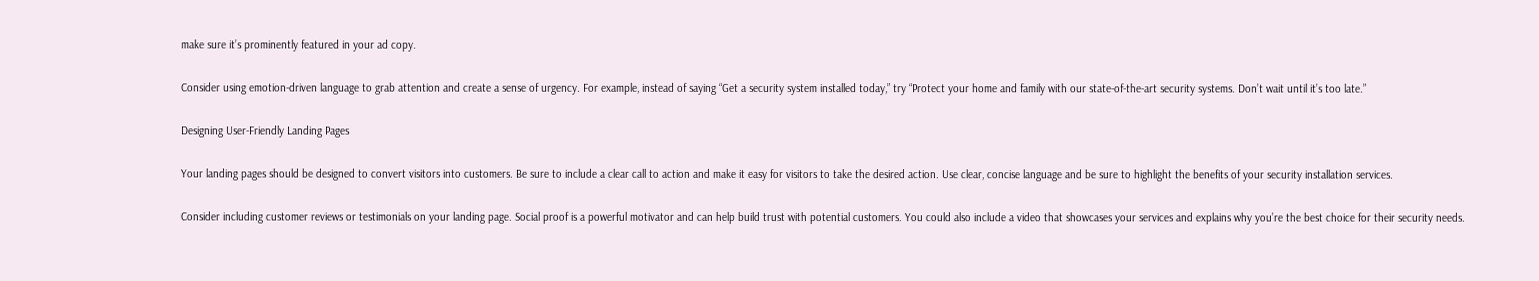make sure it’s prominently featured in your ad copy.

Consider using emotion-driven language to grab attention and create a sense of urgency. For example, instead of saying “Get a security system installed today,” try “Protect your home and family with our state-of-the-art security systems. Don’t wait until it’s too late.”

Designing User-Friendly Landing Pages

Your landing pages should be designed to convert visitors into customers. Be sure to include a clear call to action and make it easy for visitors to take the desired action. Use clear, concise language and be sure to highlight the benefits of your security installation services.

Consider including customer reviews or testimonials on your landing page. Social proof is a powerful motivator and can help build trust with potential customers. You could also include a video that showcases your services and explains why you’re the best choice for their security needs.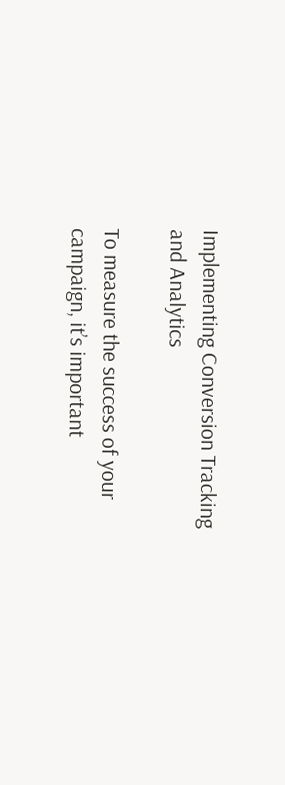Implementing Conversion Tracking and Analytics

To measure the success of your campaign, it’s important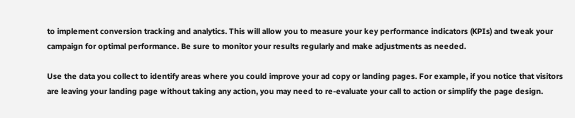to implement conversion tracking and analytics. This will allow you to measure your key performance indicators (KPIs) and tweak your campaign for optimal performance. Be sure to monitor your results regularly and make adjustments as needed.

Use the data you collect to identify areas where you could improve your ad copy or landing pages. For example, if you notice that visitors are leaving your landing page without taking any action, you may need to re-evaluate your call to action or simplify the page design.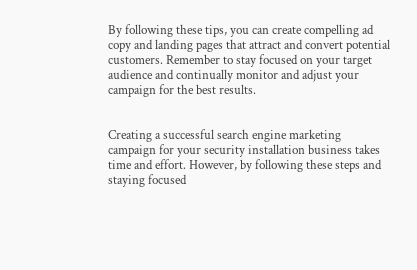By following these tips, you can create compelling ad copy and landing pages that attract and convert potential customers. Remember to stay focused on your target audience and continually monitor and adjust your campaign for the best results.


Creating a successful search engine marketing campaign for your security installation business takes time and effort. However, by following these steps and staying focused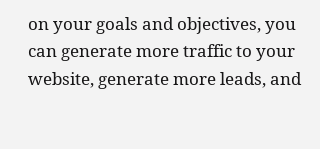on your goals and objectives, you can generate more traffic to your website, generate more leads, and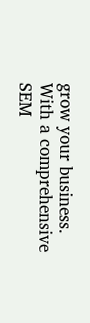grow your business. With a comprehensive SEM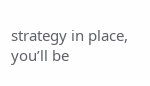strategy in place, you’ll be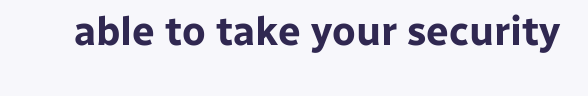able to take your security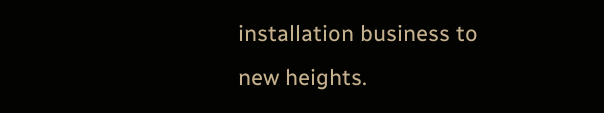installation business to new heights.